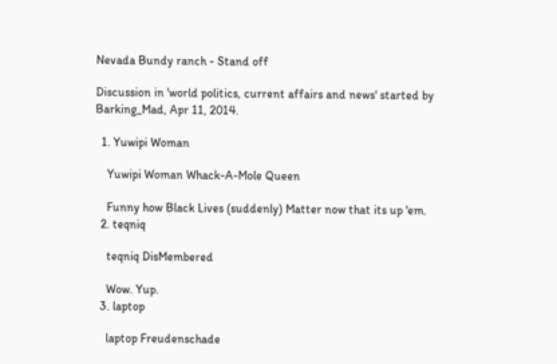Nevada Bundy ranch - Stand off

Discussion in 'world politics, current affairs and news' started by Barking_Mad, Apr 11, 2014.

  1. Yuwipi Woman

    Yuwipi Woman Whack-A-Mole Queen

    Funny how Black Lives (suddenly) Matter now that its up 'em.
  2. teqniq

    teqniq DisMembered

    Wow. Yup.
  3. laptop

    laptop Freudenschade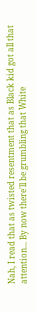Nah, I read that as twisted resentment that as Black kid got all that attention... By now there'll be grumbling that White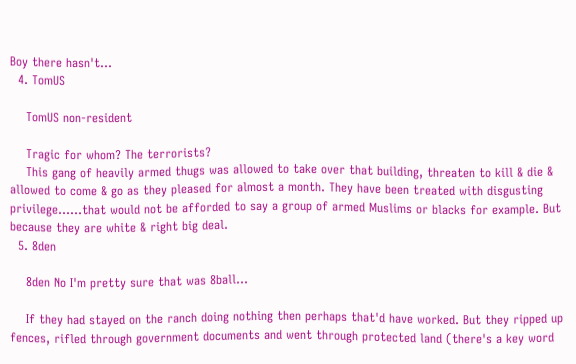Boy there hasn't...
  4. TomUS

    TomUS non-resident

    Tragic for whom? The terrorists?
    This gang of heavily armed thugs was allowed to take over that building, threaten to kill & die & allowed to come & go as they pleased for almost a month. They have been treated with disgusting privilege......that would not be afforded to say a group of armed Muslims or blacks for example. But because they are white & right big deal.
  5. 8den

    8den No I'm pretty sure that was 8ball...

    If they had stayed on the ranch doing nothing then perhaps that'd have worked. But they ripped up fences, rifled through government documents and went through protected land (there's a key word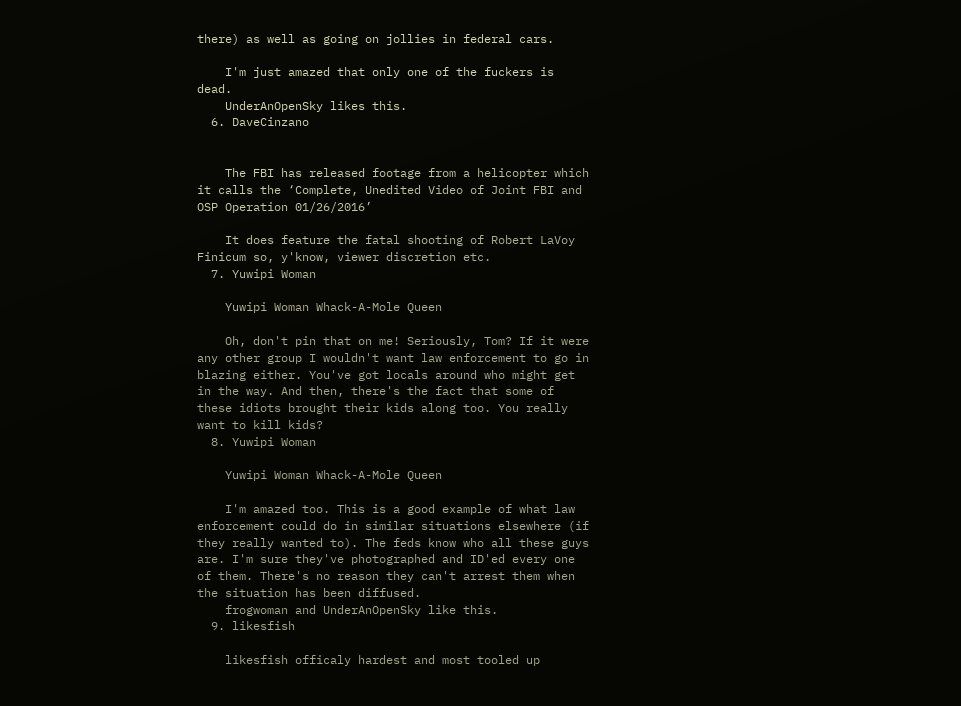there) as well as going on jollies in federal cars.

    I'm just amazed that only one of the fuckers is dead.
    UnderAnOpenSky likes this.
  6. DaveCinzano


    The FBI has released footage from a helicopter which it calls the ‘Complete, Unedited Video of Joint FBI and OSP Operation 01/26/2016’

    It does feature the fatal shooting of Robert LaVoy Finicum so, y'know, viewer discretion etc.
  7. Yuwipi Woman

    Yuwipi Woman Whack-A-Mole Queen

    Oh, don't pin that on me! Seriously, Tom? If it were any other group I wouldn't want law enforcement to go in blazing either. You've got locals around who might get in the way. And then, there's the fact that some of these idiots brought their kids along too. You really want to kill kids?
  8. Yuwipi Woman

    Yuwipi Woman Whack-A-Mole Queen

    I'm amazed too. This is a good example of what law enforcement could do in similar situations elsewhere (if they really wanted to). The feds know who all these guys are. I'm sure they've photographed and ID'ed every one of them. There's no reason they can't arrest them when the situation has been diffused.
    frogwoman and UnderAnOpenSky like this.
  9. likesfish

    likesfish officaly hardest and most tooled up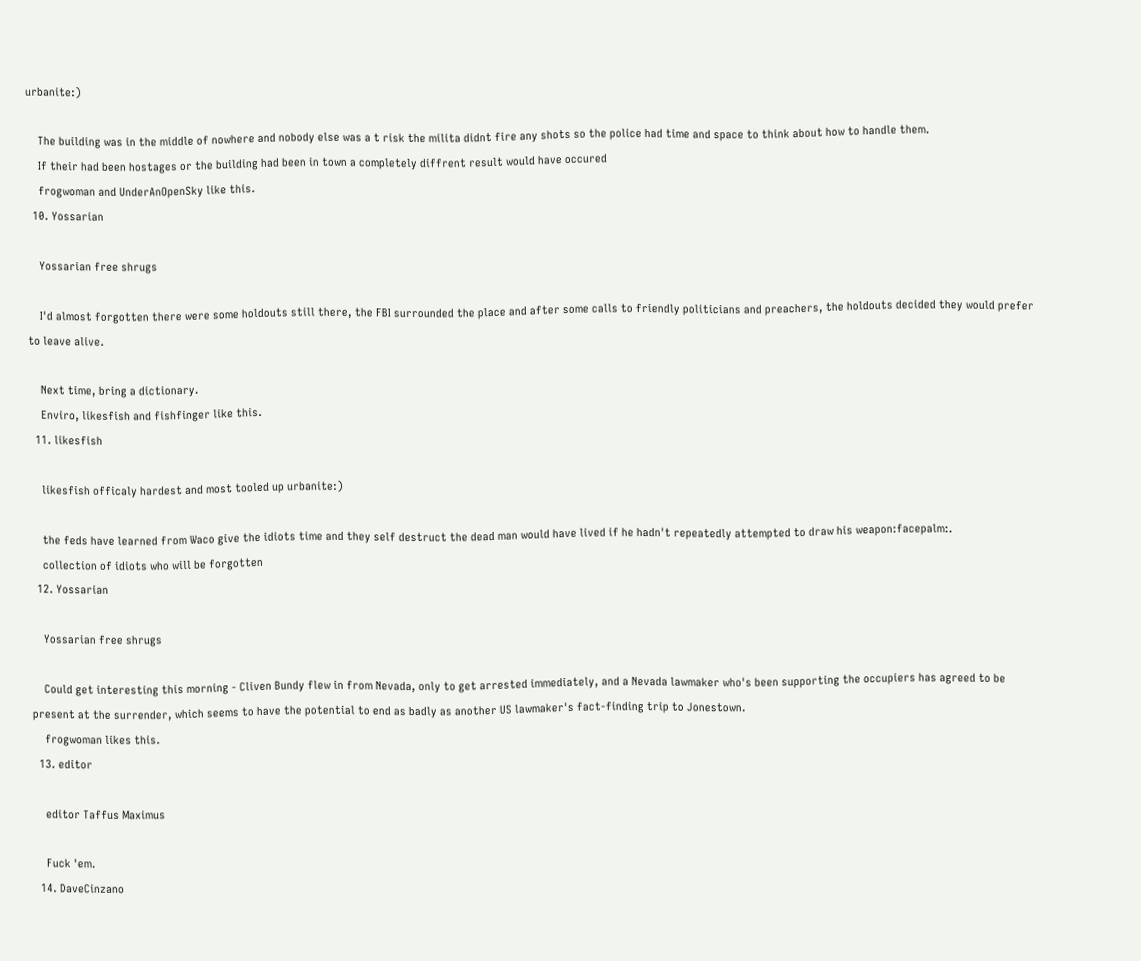urbanite:)

    The building was in the middle of nowhere and nobody else was a t risk the milita didnt fire any shots so the police had time and space to think about how to handle them.
    If their had been hostages or the building had been in town a completely diffrent result would have occured
    frogwoman and UnderAnOpenSky like this.
  10. Yossarian

    Yossarian free shrugs

    I'd almost forgotten there were some holdouts still there, the FBI surrounded the place and after some calls to friendly politicians and preachers, the holdouts decided they would prefer to leave alive.

    Next time, bring a dictionary.
    Enviro, likesfish and fishfinger like this.
  11. likesfish

    likesfish officaly hardest and most tooled up urbanite:)

    the feds have learned from Waco give the idiots time and they self destruct the dead man would have lived if he hadn't repeatedly attempted to draw his weapon:facepalm:.
    collection of idiots who will be forgotten
  12. Yossarian

    Yossarian free shrugs

    Could get interesting this morning - Cliven Bundy flew in from Nevada, only to get arrested immediately, and a Nevada lawmaker who's been supporting the occupiers has agreed to be present at the surrender, which seems to have the potential to end as badly as another US lawmaker's fact-finding trip to Jonestown.
    frogwoman likes this.
  13. editor

    editor Taffus Maximus

    Fuck 'em.
  14. DaveCinzano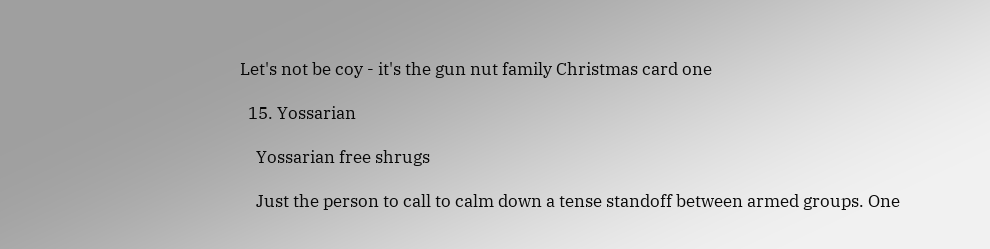Let's not be coy - it's the gun nut family Christmas card one

  15. Yossarian

    Yossarian free shrugs

    Just the person to call to calm down a tense standoff between armed groups. One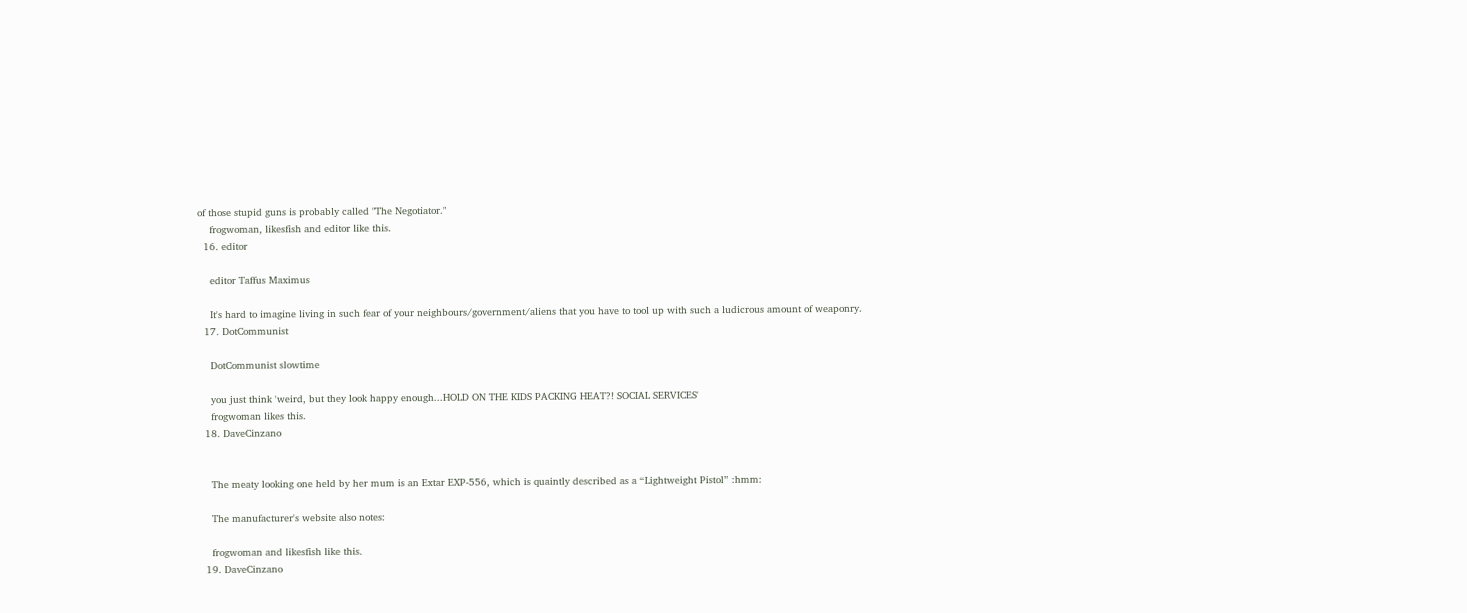of those stupid guns is probably called "The Negotiator."
    frogwoman, likesfish and editor like this.
  16. editor

    editor Taffus Maximus

    It's hard to imagine living in such fear of your neighbours/government/aliens that you have to tool up with such a ludicrous amount of weaponry.
  17. DotCommunist

    DotCommunist slowtime

    you just think 'weird, but they look happy enough...HOLD ON THE KIDS PACKING HEAT?! SOCIAL SERVICES'
    frogwoman likes this.
  18. DaveCinzano


    The meaty looking one held by her mum is an Extar EXP-556, which is quaintly described as a “Lightweight Pistol” :hmm:

    The manufacturer's website also notes:

    frogwoman and likesfish like this.
  19. DaveCinzano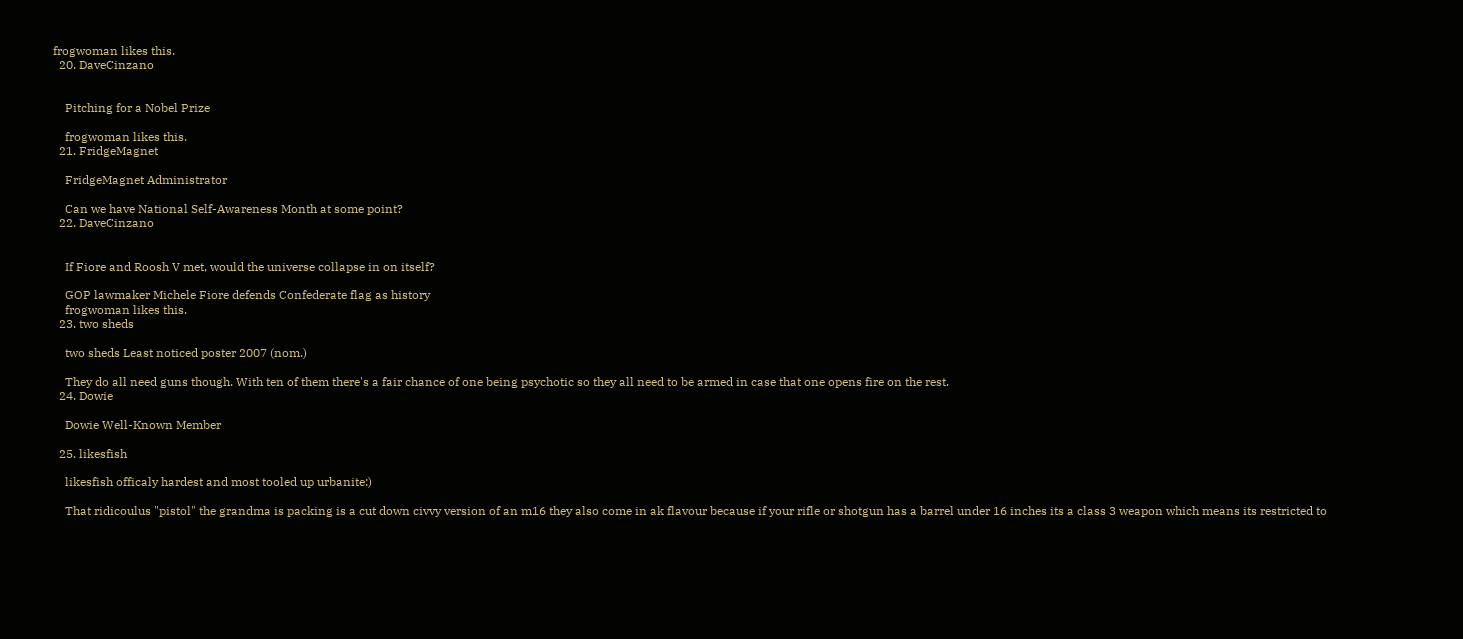frogwoman likes this.
  20. DaveCinzano


    Pitching for a Nobel Prize

    frogwoman likes this.
  21. FridgeMagnet

    FridgeMagnet Administrator

    Can we have National Self-Awareness Month at some point?
  22. DaveCinzano


    If Fiore and Roosh V met, would the universe collapse in on itself?

    GOP lawmaker Michele Fiore defends Confederate flag as history
    frogwoman likes this.
  23. two sheds

    two sheds Least noticed poster 2007 (nom.)

    They do all need guns though. With ten of them there's a fair chance of one being psychotic so they all need to be armed in case that one opens fire on the rest.
  24. Dowie

    Dowie Well-Known Member

  25. likesfish

    likesfish officaly hardest and most tooled up urbanite:)

    That ridicoulus "pistol" the grandma is packing is a cut down civvy version of an m16 they also come in ak flavour because if your rifle or shotgun has a barrel under 16 inches its a class 3 weapon which means its restricted to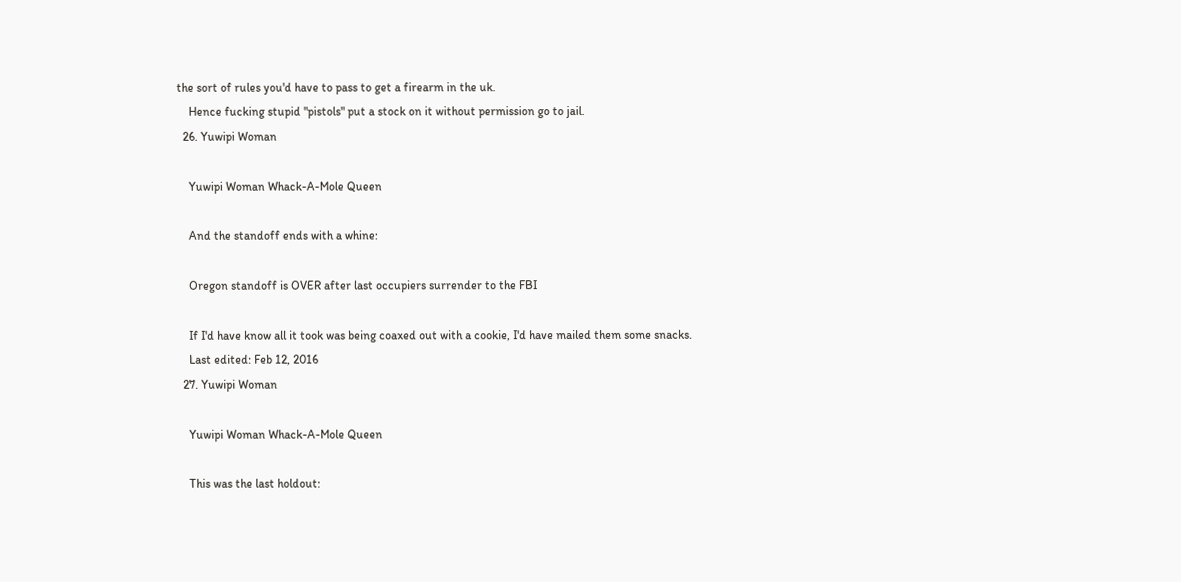the sort of rules you'd have to pass to get a firearm in the uk.
    Hence fucking stupid "pistols" put a stock on it without permission go to jail.
  26. Yuwipi Woman

    Yuwipi Woman Whack-A-Mole Queen

    And the standoff ends with a whine:

    Oregon standoff is OVER after last occupiers surrender to the FBI

    If I'd have know all it took was being coaxed out with a cookie, I'd have mailed them some snacks.
    Last edited: Feb 12, 2016
  27. Yuwipi Woman

    Yuwipi Woman Whack-A-Mole Queen

    This was the last holdout: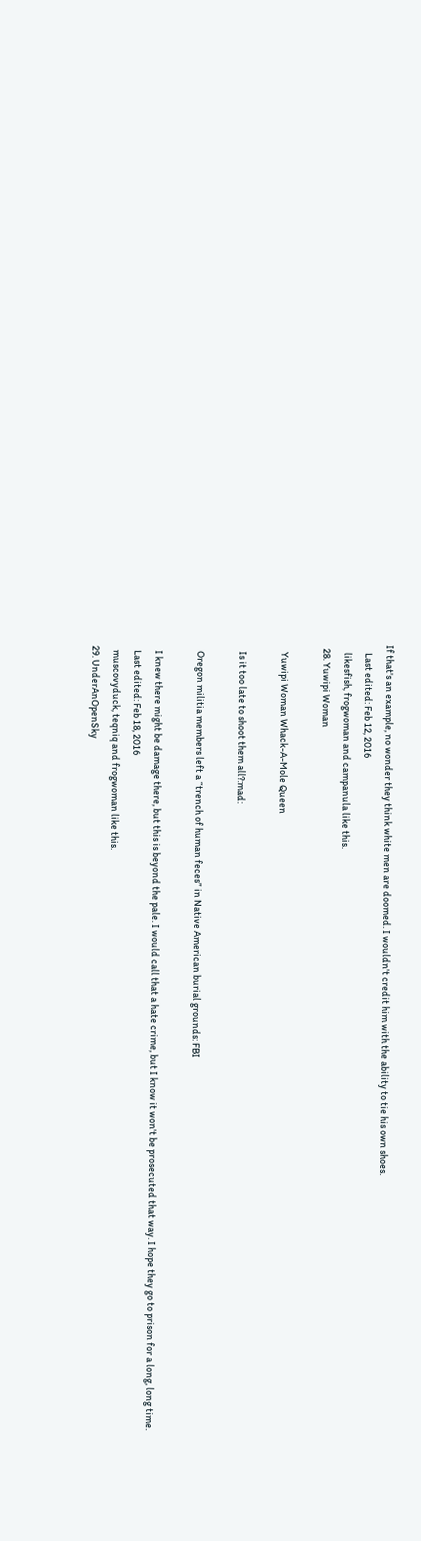If that's an example, no wonder they think white men are doomed. I wouldn't credit him with the ability to tie his own shoes.
    Last edited: Feb 12, 2016
    likesfish, frogwoman and campanula like this.
  28. Yuwipi Woman

    Yuwipi Woman Whack-A-Mole Queen

    Is it too late to shoot them all?:mad:

    Oregon militia members left a “trench of human feces” in Native American burial grounds: FBI

    I knew there might be damage there, but this is beyond the pale. I would call that a hate crime, but I know it won't be prosecuted that way. I hope they go to prison for a long, long time.
    Last edited: Feb 18, 2016
    muscovyduck, teqniq and frogwoman like this.
  29. UnderAnOpenSky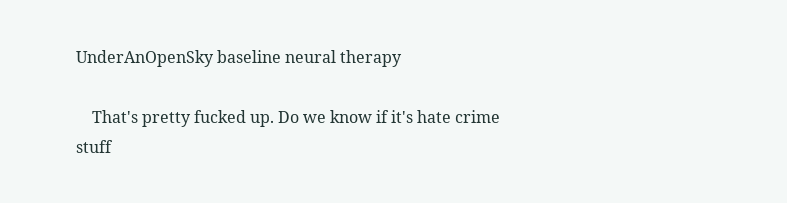UnderAnOpenSky baseline neural therapy

    That's pretty fucked up. Do we know if it's hate crime stuff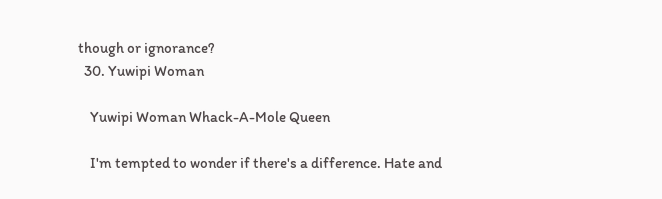though or ignorance?
  30. Yuwipi Woman

    Yuwipi Woman Whack-A-Mole Queen

    I'm tempted to wonder if there's a difference. Hate and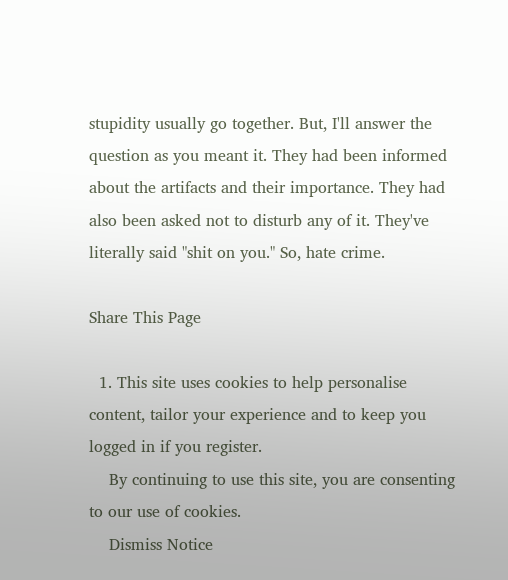stupidity usually go together. But, I'll answer the question as you meant it. They had been informed about the artifacts and their importance. They had also been asked not to disturb any of it. They've literally said "shit on you." So, hate crime.

Share This Page

  1. This site uses cookies to help personalise content, tailor your experience and to keep you logged in if you register.
    By continuing to use this site, you are consenting to our use of cookies.
    Dismiss Notice